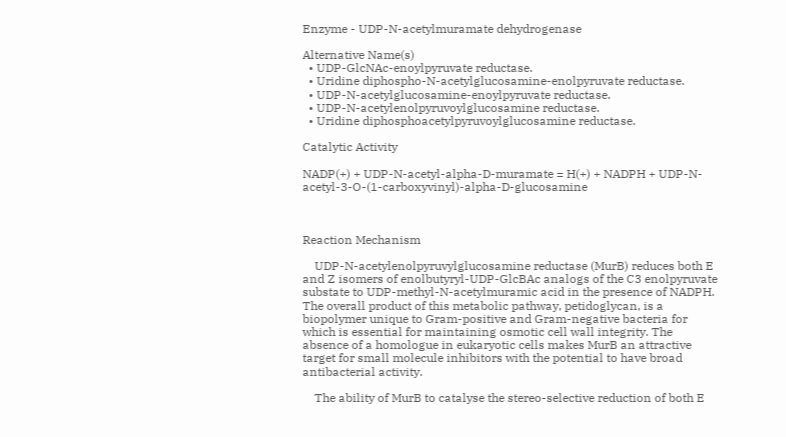Enzyme - UDP-N-acetylmuramate dehydrogenase

Alternative Name(s)
  • UDP-GlcNAc-enoylpyruvate reductase.
  • Uridine diphospho-N-acetylglucosamine-enolpyruvate reductase.
  • UDP-N-acetylglucosamine-enoylpyruvate reductase.
  • UDP-N-acetylenolpyruvoylglucosamine reductase.
  • Uridine diphosphoacetylpyruvoylglucosamine reductase.

Catalytic Activity

NADP(+) + UDP-N-acetyl-alpha-D-muramate = H(+) + NADPH + UDP-N-acetyl-3-O-(1-carboxyvinyl)-alpha-D-glucosamine



Reaction Mechanism

    UDP-N-acetylenolpyruvylglucosamine reductase (MurB) reduces both E and Z isomers of enolbutyryl-UDP-GlcBAc analogs of the C3 enolpyruvate substate to UDP-methyl-N-acetylmuramic acid in the presence of NADPH. The overall product of this metabolic pathway, petidoglycan, is a biopolymer unique to Gram-positive and Gram-negative bacteria for which is essential for maintaining osmotic cell wall integrity. The absence of a homologue in eukaryotic cells makes MurB an attractive target for small molecule inhibitors with the potential to have broad antibacterial activity.

    The ability of MurB to catalyse the stereo-selective reduction of both E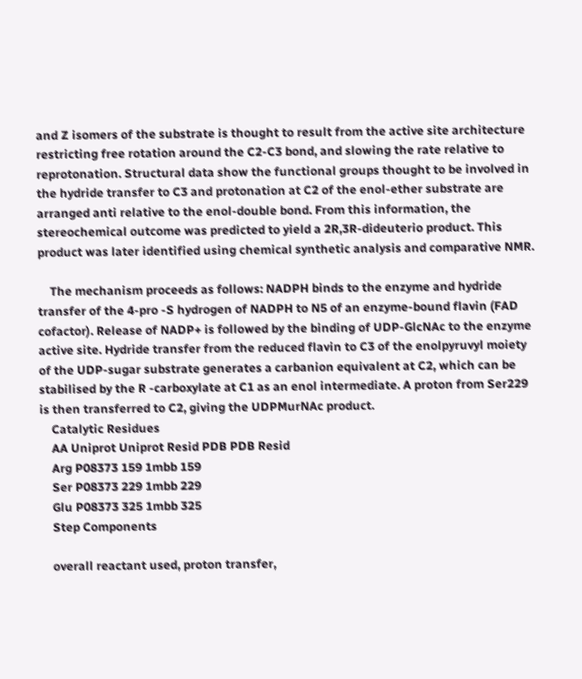and Z isomers of the substrate is thought to result from the active site architecture restricting free rotation around the C2-C3 bond, and slowing the rate relative to reprotonation. Structural data show the functional groups thought to be involved in the hydride transfer to C3 and protonation at C2 of the enol-ether substrate are arranged anti relative to the enol-double bond. From this information, the stereochemical outcome was predicted to yield a 2R,3R-dideuterio product. This product was later identified using chemical synthetic analysis and comparative NMR.

    The mechanism proceeds as follows: NADPH binds to the enzyme and hydride transfer of the 4-pro -S hydrogen of NADPH to N5 of an enzyme-bound flavin (FAD cofactor). Release of NADP+ is followed by the binding of UDP-GlcNAc to the enzyme active site. Hydride transfer from the reduced flavin to C3 of the enolpyruvyl moiety of the UDP-sugar substrate generates a carbanion equivalent at C2, which can be stabilised by the R -carboxylate at C1 as an enol intermediate. A proton from Ser229 is then transferred to C2, giving the UDPMurNAc product.
    Catalytic Residues
    AA Uniprot Uniprot Resid PDB PDB Resid
    Arg P08373 159 1mbb 159
    Ser P08373 229 1mbb 229
    Glu P08373 325 1mbb 325
    Step Components

    overall reactant used, proton transfer,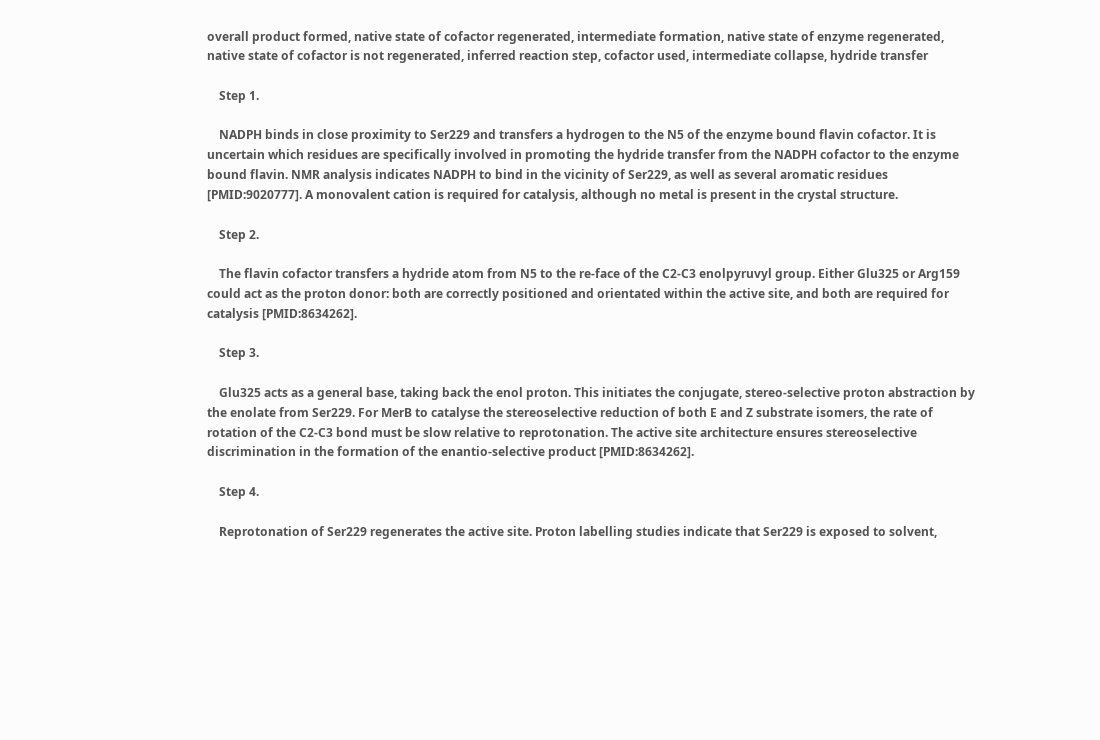overall product formed, native state of cofactor regenerated, intermediate formation, native state of enzyme regenerated, native state of cofactor is not regenerated, inferred reaction step, cofactor used, intermediate collapse, hydride transfer

    Step 1.

    NADPH binds in close proximity to Ser229 and transfers a hydrogen to the N5 of the enzyme bound flavin cofactor. It is uncertain which residues are specifically involved in promoting the hydride transfer from the NADPH cofactor to the enzyme bound flavin. NMR analysis indicates NADPH to bind in the vicinity of Ser229, as well as several aromatic residues [PMID:9020777]. A monovalent cation is required for catalysis, although no metal is present in the crystal structure.

    Step 2.

    The flavin cofactor transfers a hydride atom from N5 to the re-face of the C2-C3 enolpyruvyl group. Either Glu325 or Arg159 could act as the proton donor: both are correctly positioned and orientated within the active site, and both are required for catalysis [PMID:8634262].

    Step 3.

    Glu325 acts as a general base, taking back the enol proton. This initiates the conjugate, stereo-selective proton abstraction by the enolate from Ser229. For MerB to catalyse the stereoselective reduction of both E and Z substrate isomers, the rate of rotation of the C2-C3 bond must be slow relative to reprotonation. The active site architecture ensures stereoselective discrimination in the formation of the enantio-selective product [PMID:8634262].

    Step 4.

    Reprotonation of Ser229 regenerates the active site. Proton labelling studies indicate that Ser229 is exposed to solvent,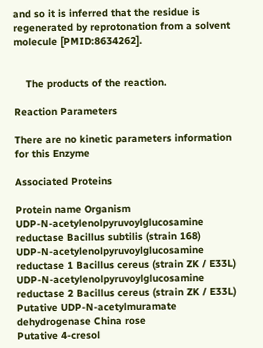and so it is inferred that the residue is regenerated by reprotonation from a solvent molecule [PMID:8634262].


    The products of the reaction.

Reaction Parameters

There are no kinetic parameters information for this Enzyme

Associated Proteins

Protein name Organism
UDP-N-acetylenolpyruvoylglucosamine reductase Bacillus subtilis (strain 168)
UDP-N-acetylenolpyruvoylglucosamine reductase 1 Bacillus cereus (strain ZK / E33L)
UDP-N-acetylenolpyruvoylglucosamine reductase 2 Bacillus cereus (strain ZK / E33L)
Putative UDP-N-acetylmuramate dehydrogenase China rose
Putative 4-cresol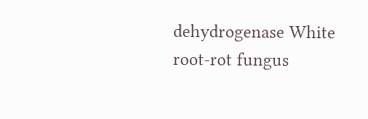dehydrogenase White root-rot fungus